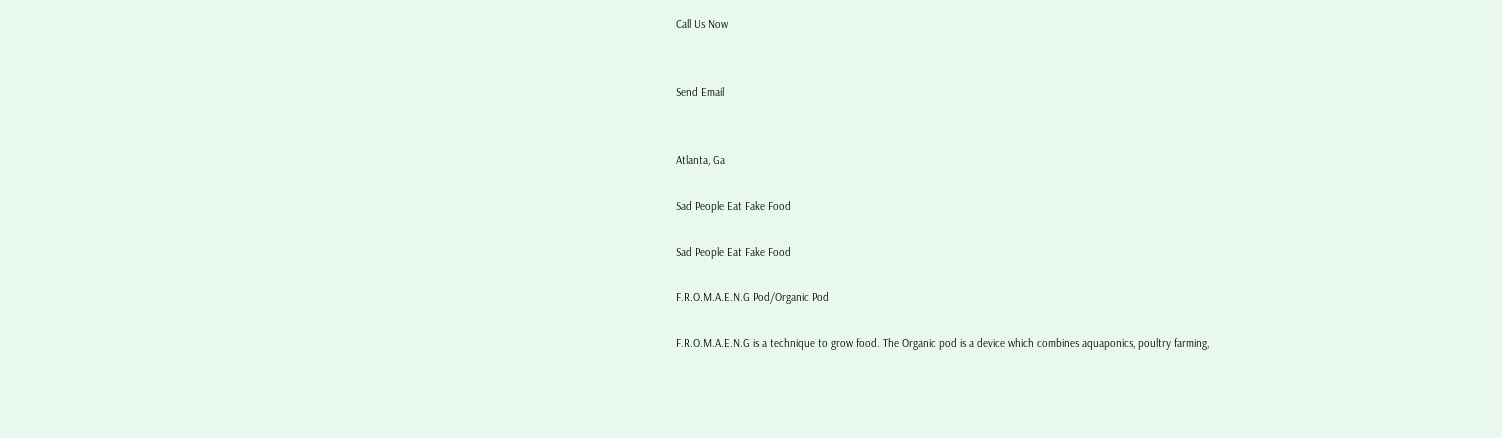Call Us Now


Send Email


Atlanta, Ga

Sad People Eat Fake Food

Sad People Eat Fake Food

F.R.O.M.A.E.N.G Pod/Organic Pod

F.R.O.M.A.E.N.G is a technique to grow food. The Organic pod is a device which combines aquaponics, poultry farming,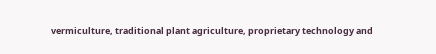vermiculture, traditional plant agriculture, proprietary technology and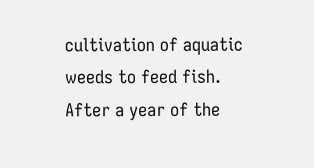cultivation of aquatic weeds to feed fish. After a year of the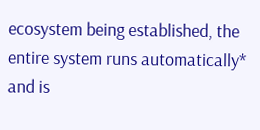ecosystem being established, the entire system runs automatically* and is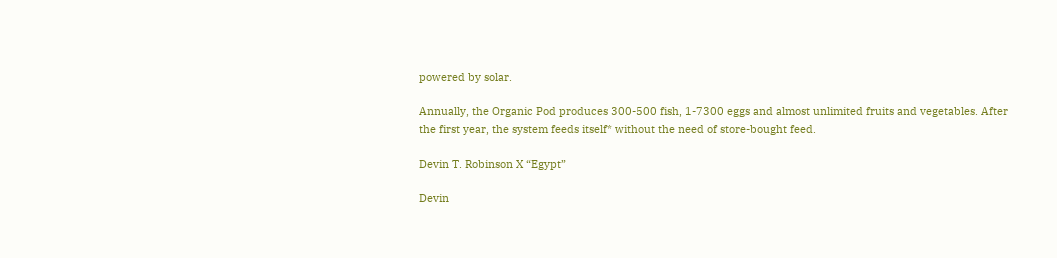powered by solar.

Annually, the Organic Pod produces 300-500 fish, 1-7300 eggs and almost unlimited fruits and vegetables. After the first year, the system feeds itself* without the need of store-bought feed.

Devin T. Robinson X “Egypt”

Devin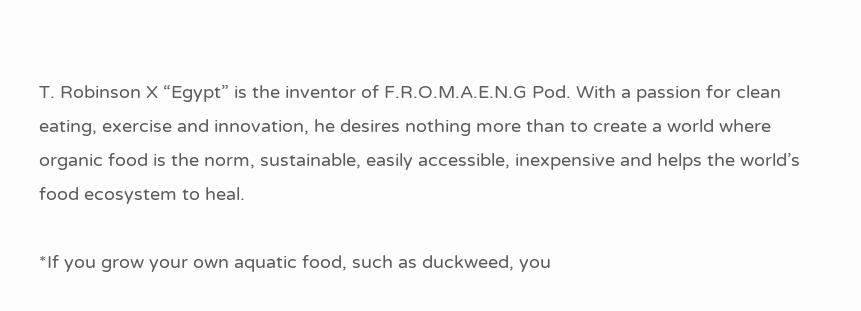T. Robinson X “Egypt” is the inventor of F.R.O.M.A.E.N.G Pod. With a passion for clean eating, exercise and innovation, he desires nothing more than to create a world where organic food is the norm, sustainable, easily accessible, inexpensive and helps the world’s food ecosystem to heal.

*If you grow your own aquatic food, such as duckweed, you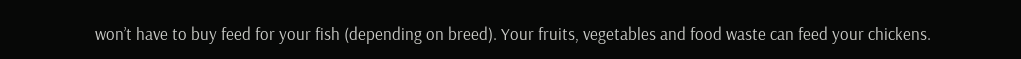won’t have to buy feed for your fish (depending on breed). Your fruits, vegetables and food waste can feed your chickens.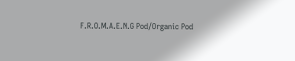F.R.O.M.A.E.N.G Pod/Organic Pod